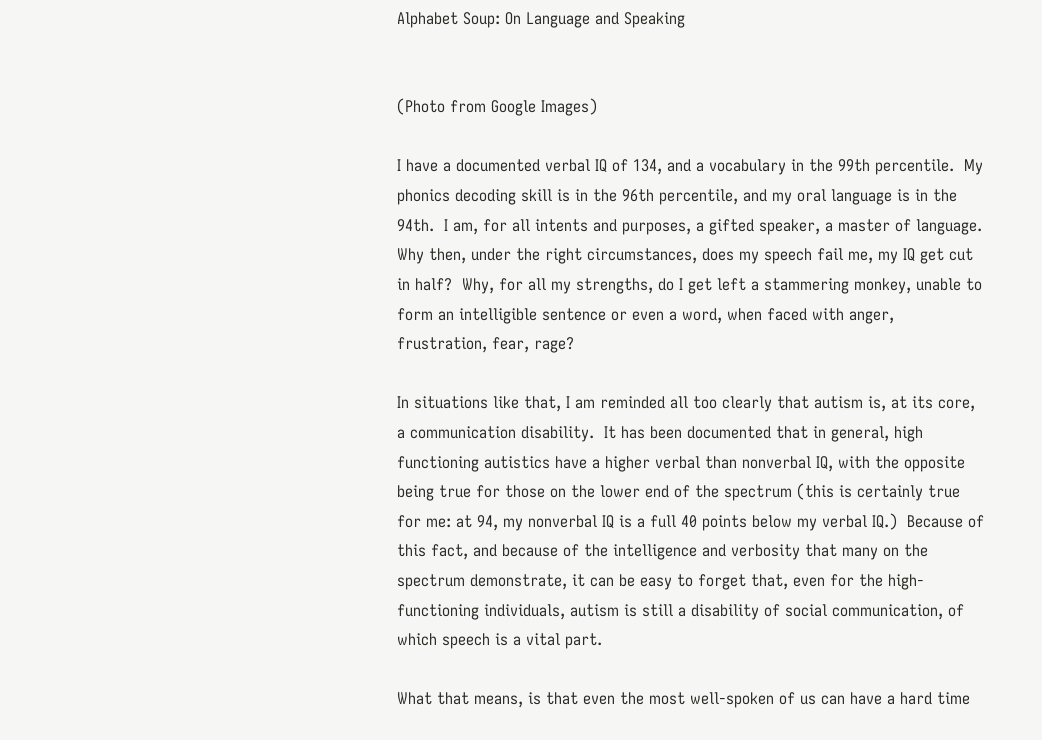Alphabet Soup: On Language and Speaking


(Photo from Google Images)

I have a documented verbal IQ of 134, and a vocabulary in the 99th percentile.  My phonics decoding skill is in the 96th percentile, and my oral language is in the 94th.  I am, for all intents and purposes, a gifted speaker, a master of language.  Why then, under the right circumstances, does my speech fail me, my IQ get cut in half?  Why, for all my strengths, do I get left a stammering monkey, unable to form an intelligible sentence or even a word, when faced with anger, frustration, fear, rage?

In situations like that, I am reminded all too clearly that autism is, at its core, a communication disability.  It has been documented that in general, high functioning autistics have a higher verbal than nonverbal IQ, with the opposite being true for those on the lower end of the spectrum (this is certainly true for me: at 94, my nonverbal IQ is a full 40 points below my verbal IQ.)  Because of this fact, and because of the intelligence and verbosity that many on the spectrum demonstrate, it can be easy to forget that, even for the high-functioning individuals, autism is still a disability of social communication, of which speech is a vital part.

What that means, is that even the most well-spoken of us can have a hard time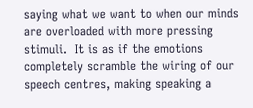saying what we want to when our minds are overloaded with more pressing stimuli.  It is as if the emotions completely scramble the wiring of our speech centres, making speaking a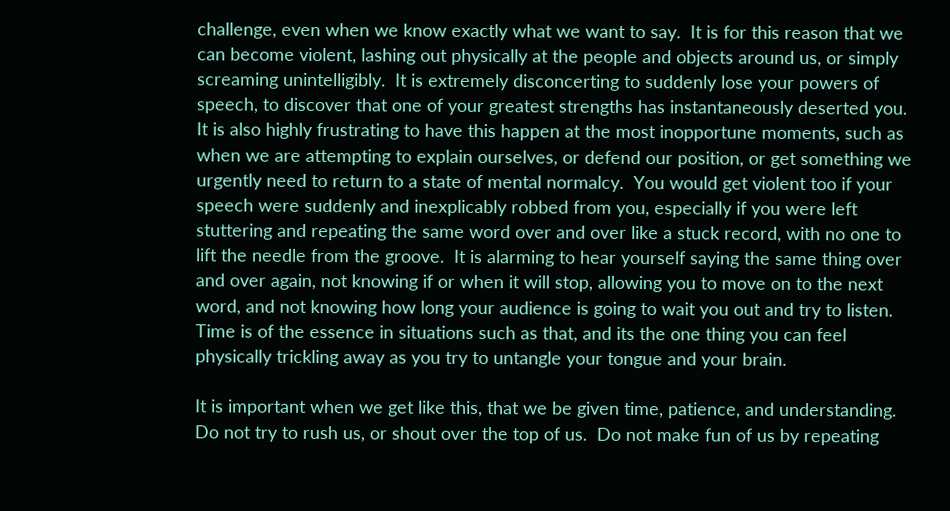challenge, even when we know exactly what we want to say.  It is for this reason that we can become violent, lashing out physically at the people and objects around us, or simply screaming unintelligibly.  It is extremely disconcerting to suddenly lose your powers of speech, to discover that one of your greatest strengths has instantaneously deserted you.  It is also highly frustrating to have this happen at the most inopportune moments, such as when we are attempting to explain ourselves, or defend our position, or get something we urgently need to return to a state of mental normalcy.  You would get violent too if your speech were suddenly and inexplicably robbed from you, especially if you were left stuttering and repeating the same word over and over like a stuck record, with no one to lift the needle from the groove.  It is alarming to hear yourself saying the same thing over and over again, not knowing if or when it will stop, allowing you to move on to the next word, and not knowing how long your audience is going to wait you out and try to listen.  Time is of the essence in situations such as that, and its the one thing you can feel physically trickling away as you try to untangle your tongue and your brain.

It is important when we get like this, that we be given time, patience, and understanding.  Do not try to rush us, or shout over the top of us.  Do not make fun of us by repeating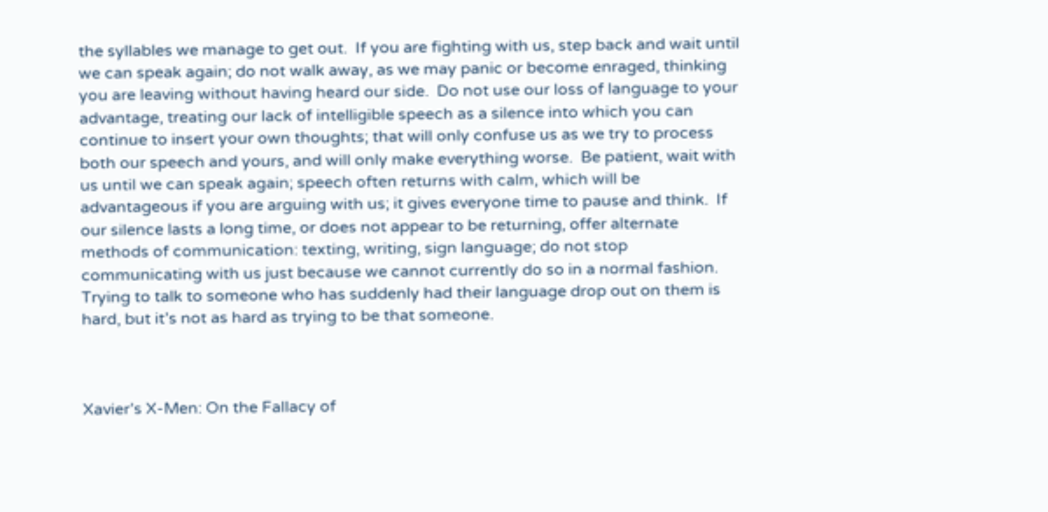the syllables we manage to get out.  If you are fighting with us, step back and wait until we can speak again; do not walk away, as we may panic or become enraged, thinking you are leaving without having heard our side.  Do not use our loss of language to your advantage, treating our lack of intelligible speech as a silence into which you can continue to insert your own thoughts; that will only confuse us as we try to process both our speech and yours, and will only make everything worse.  Be patient, wait with us until we can speak again; speech often returns with calm, which will be advantageous if you are arguing with us; it gives everyone time to pause and think.  If our silence lasts a long time, or does not appear to be returning, offer alternate methods of communication: texting, writing, sign language; do not stop communicating with us just because we cannot currently do so in a normal fashion.  Trying to talk to someone who has suddenly had their language drop out on them is hard, but it’s not as hard as trying to be that someone.



Xavier’s X-Men: On the Fallacy of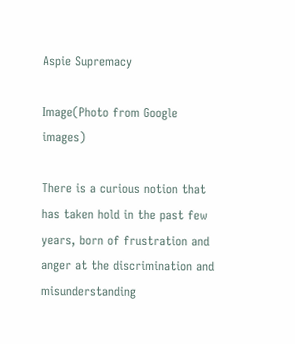Aspie Supremacy

Image(Photo from Google images)

There is a curious notion that has taken hold in the past few years, born of frustration and anger at the discrimination and misunderstanding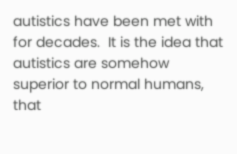autistics have been met with for decades.  It is the idea that autistics are somehow superior to normal humans, that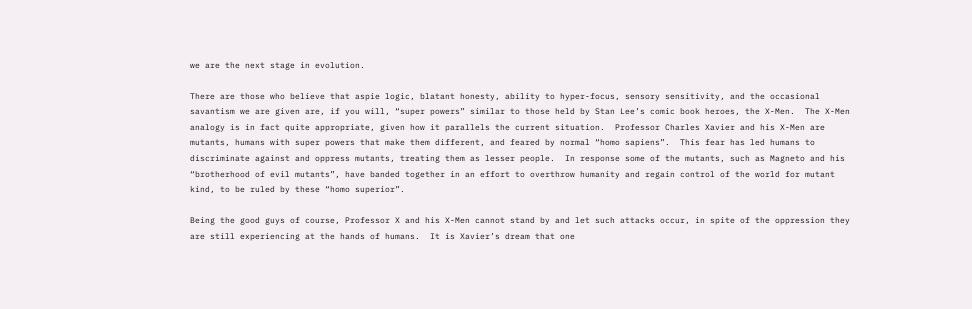we are the next stage in evolution.

There are those who believe that aspie logic, blatant honesty, ability to hyper-focus, sensory sensitivity, and the occasional savantism we are given are, if you will, “super powers” similar to those held by Stan Lee’s comic book heroes, the X-Men.  The X-Men analogy is in fact quite appropriate, given how it parallels the current situation.  Professor Charles Xavier and his X-Men are mutants, humans with super powers that make them different, and feared by normal “homo sapiens”.  This fear has led humans to discriminate against and oppress mutants, treating them as lesser people.  In response some of the mutants, such as Magneto and his “brotherhood of evil mutants”, have banded together in an effort to overthrow humanity and regain control of the world for mutant kind, to be ruled by these “homo superior”.

Being the good guys of course, Professor X and his X-Men cannot stand by and let such attacks occur, in spite of the oppression they are still experiencing at the hands of humans.  It is Xavier’s dream that one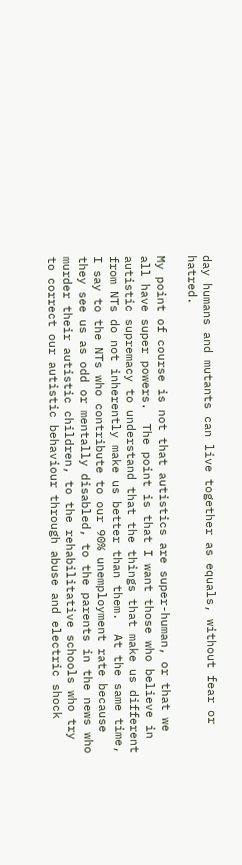day humans and mutants can live together as equals, without fear or hatred.

My point of course is not that autistics are super-human, or that we all have super powers.  The point is that I want those who believe in autistic supremacy to understand that the things that make us different from NTs do not inherently make us better than them.  At the same time, I say to the NTs who contribute to our 90% unemployment rate because they see us as odd or mentally disabled, to the parents in the news who murder their autistic children, to the rehabilitative schools who try to correct our autistic behaviour through abuse and electric shock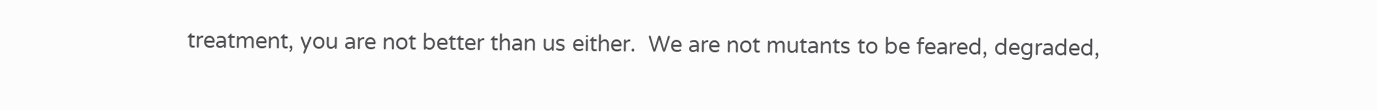treatment, you are not better than us either.  We are not mutants to be feared, degraded,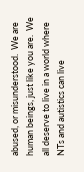abused, or misunderstood.  We are human beings, just like you are.  We all deserve to live in a world where NTs and autistics can live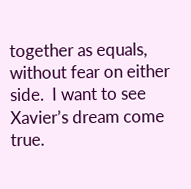together as equals, without fear on either side.  I want to see Xavier’s dream come true.